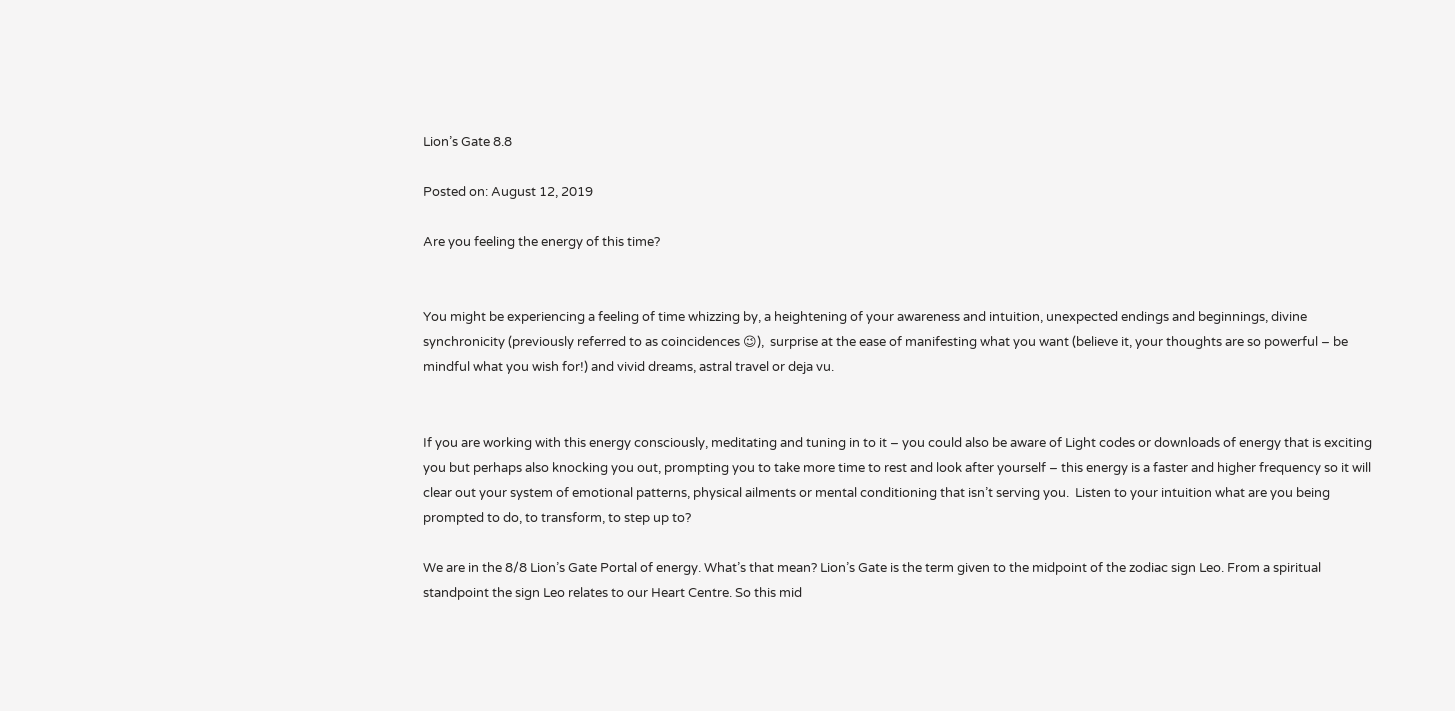Lion’s Gate 8.8

Posted on: August 12, 2019

Are you feeling the energy of this time?


You might be experiencing a feeling of time whizzing by, a heightening of your awareness and intuition, unexpected endings and beginnings, divine synchronicity (previously referred to as coincidences 😉),  surprise at the ease of manifesting what you want (believe it, your thoughts are so powerful – be mindful what you wish for!) and vivid dreams, astral travel or deja vu.


If you are working with this energy consciously, meditating and tuning in to it – you could also be aware of Light codes or downloads of energy that is exciting you but perhaps also knocking you out, prompting you to take more time to rest and look after yourself – this energy is a faster and higher frequency so it will clear out your system of emotional patterns, physical ailments or mental conditioning that isn’t serving you.  Listen to your intuition what are you being prompted to do, to transform, to step up to?

We are in the 8/8 Lion’s Gate Portal of energy. What’s that mean? Lion’s Gate is the term given to the midpoint of the zodiac sign Leo. From a spiritual standpoint the sign Leo relates to our Heart Centre. So this mid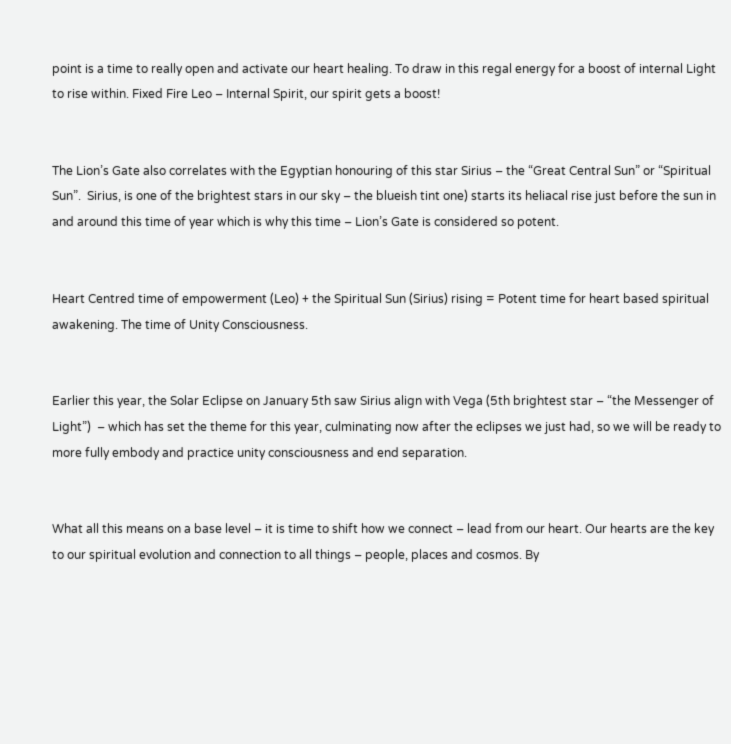point is a time to really open and activate our heart healing. To draw in this regal energy for a boost of internal Light to rise within. Fixed Fire Leo – Internal Spirit, our spirit gets a boost!


The Lion’s Gate also correlates with the Egyptian honouring of this star Sirius – the “Great Central Sun” or “Spiritual Sun”.  Sirius, is one of the brightest stars in our sky – the blueish tint one) starts its heliacal rise just before the sun in and around this time of year which is why this time – Lion’s Gate is considered so potent.


Heart Centred time of empowerment (Leo) + the Spiritual Sun (Sirius) rising = Potent time for heart based spiritual awakening. The time of Unity Consciousness.


Earlier this year, the Solar Eclipse on January 5th saw Sirius align with Vega (5th brightest star – “the Messenger of Light”)  – which has set the theme for this year, culminating now after the eclipses we just had, so we will be ready to more fully embody and practice unity consciousness and end separation.


What all this means on a base level – it is time to shift how we connect – lead from our heart. Our hearts are the key to our spiritual evolution and connection to all things – people, places and cosmos. By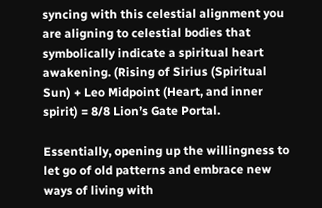syncing with this celestial alignment you are aligning to celestial bodies that symbolically indicate a spiritual heart awakening. (Rising of Sirius (Spiritual Sun) + Leo Midpoint (Heart, and inner spirit) = 8/8 Lion’s Gate Portal.

Essentially, opening up the willingness to let go of old patterns and embrace new ways of living with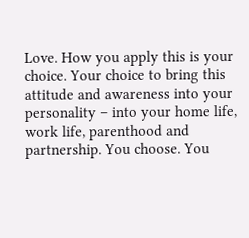Love. How you apply this is your choice. Your choice to bring this attitude and awareness into your personality – into your home life, work life, parenthood and partnership. You choose. You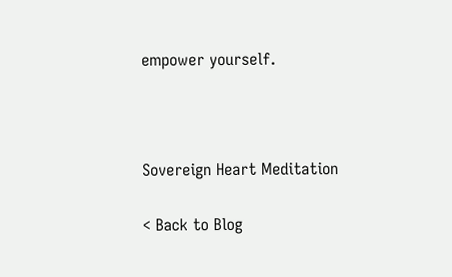empower yourself.



Sovereign Heart Meditation

< Back to Blog